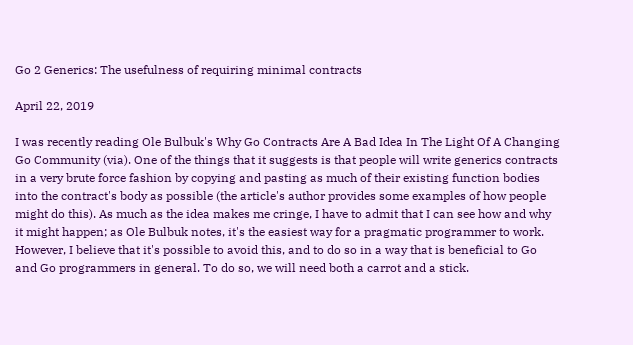Go 2 Generics: The usefulness of requiring minimal contracts

April 22, 2019

I was recently reading Ole Bulbuk's Why Go Contracts Are A Bad Idea In The Light Of A Changing Go Community (via). One of the things that it suggests is that people will write generics contracts in a very brute force fashion by copying and pasting as much of their existing function bodies into the contract's body as possible (the article's author provides some examples of how people might do this). As much as the idea makes me cringe, I have to admit that I can see how and why it might happen; as Ole Bulbuk notes, it's the easiest way for a pragmatic programmer to work. However, I believe that it's possible to avoid this, and to do so in a way that is beneficial to Go and Go programmers in general. To do so, we will need both a carrot and a stick.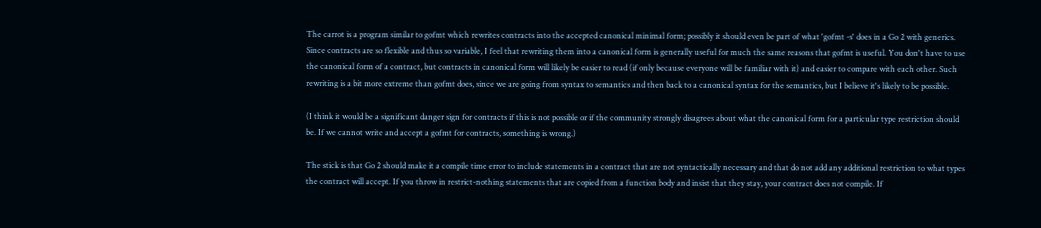The carrot is a program similar to gofmt which rewrites contracts into the accepted canonical minimal form; possibly it should even be part of what 'gofmt -s' does in a Go 2 with generics. Since contracts are so flexible and thus so variable, I feel that rewriting them into a canonical form is generally useful for much the same reasons that gofmt is useful. You don't have to use the canonical form of a contract, but contracts in canonical form will likely be easier to read (if only because everyone will be familiar with it) and easier to compare with each other. Such rewriting is a bit more extreme than gofmt does, since we are going from syntax to semantics and then back to a canonical syntax for the semantics, but I believe it's likely to be possible.

(I think it would be a significant danger sign for contracts if this is not possible or if the community strongly disagrees about what the canonical form for a particular type restriction should be. If we cannot write and accept a gofmt for contracts, something is wrong.)

The stick is that Go 2 should make it a compile time error to include statements in a contract that are not syntactically necessary and that do not add any additional restriction to what types the contract will accept. If you throw in restrict-nothing statements that are copied from a function body and insist that they stay, your contract does not compile. If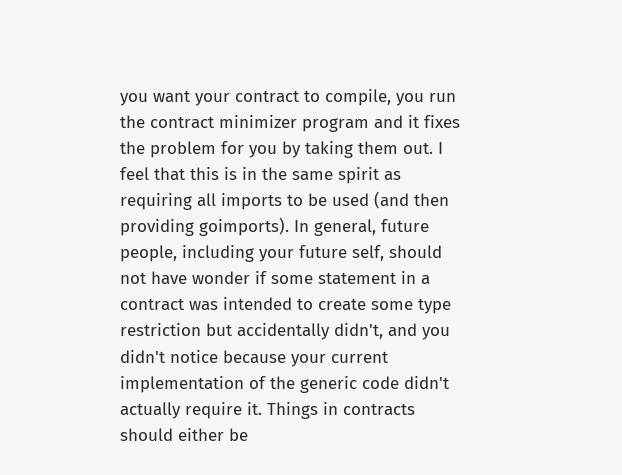you want your contract to compile, you run the contract minimizer program and it fixes the problem for you by taking them out. I feel that this is in the same spirit as requiring all imports to be used (and then providing goimports). In general, future people, including your future self, should not have wonder if some statement in a contract was intended to create some type restriction but accidentally didn't, and you didn't notice because your current implementation of the generic code didn't actually require it. Things in contracts should either be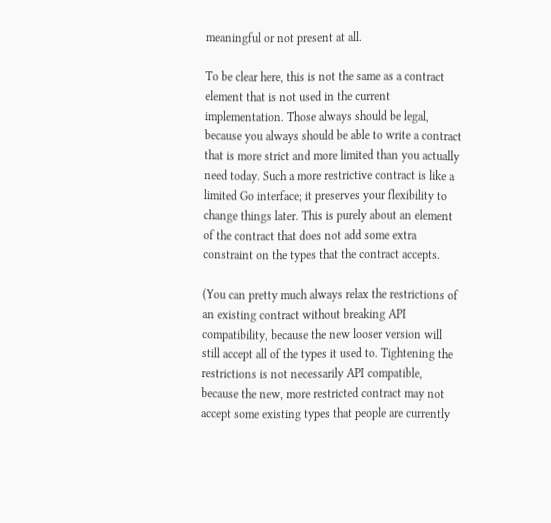meaningful or not present at all.

To be clear here, this is not the same as a contract element that is not used in the current implementation. Those always should be legal, because you always should be able to write a contract that is more strict and more limited than you actually need today. Such a more restrictive contract is like a limited Go interface; it preserves your flexibility to change things later. This is purely about an element of the contract that does not add some extra constraint on the types that the contract accepts.

(You can pretty much always relax the restrictions of an existing contract without breaking API compatibility, because the new looser version will still accept all of the types it used to. Tightening the restrictions is not necessarily API compatible, because the new, more restricted contract may not accept some existing types that people are currently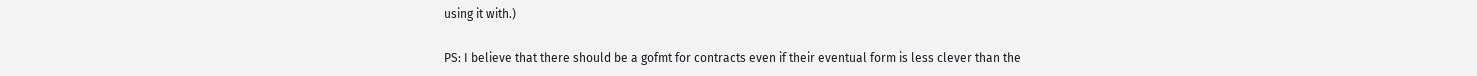using it with.)

PS: I believe that there should be a gofmt for contracts even if their eventual form is less clever than the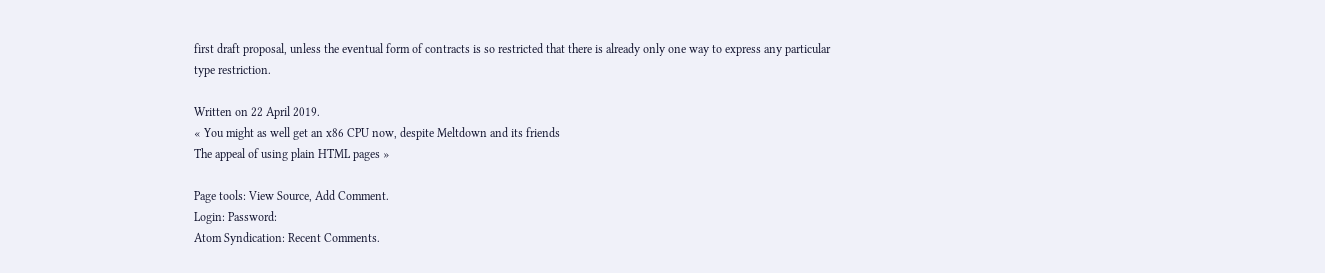first draft proposal, unless the eventual form of contracts is so restricted that there is already only one way to express any particular type restriction.

Written on 22 April 2019.
« You might as well get an x86 CPU now, despite Meltdown and its friends
The appeal of using plain HTML pages »

Page tools: View Source, Add Comment.
Login: Password:
Atom Syndication: Recent Comments.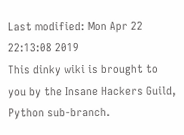Last modified: Mon Apr 22 22:13:08 2019
This dinky wiki is brought to you by the Insane Hackers Guild, Python sub-branch.